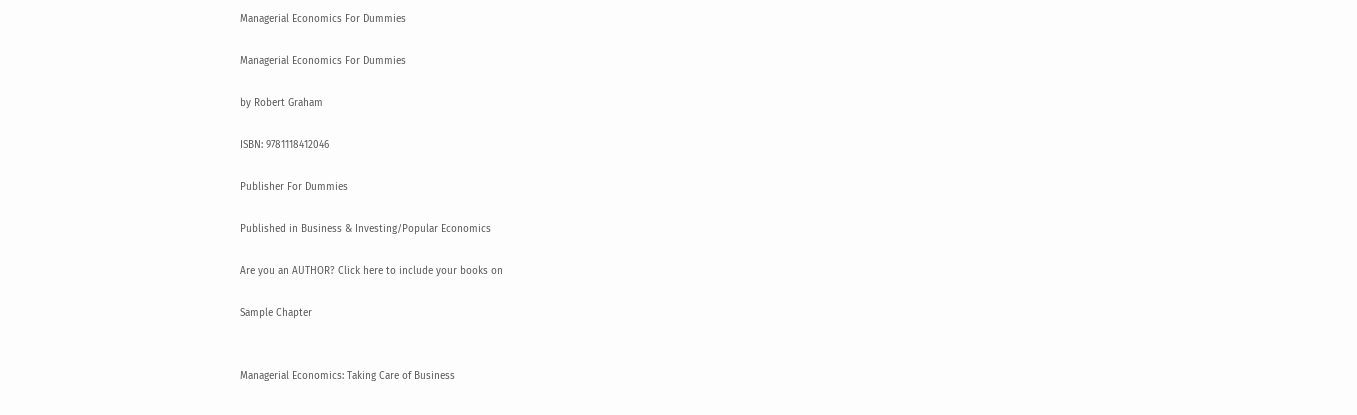Managerial Economics For Dummies

Managerial Economics For Dummies

by Robert Graham

ISBN: 9781118412046

Publisher For Dummies

Published in Business & Investing/Popular Economics

Are you an AUTHOR? Click here to include your books on

Sample Chapter


Managerial Economics: Taking Care of Business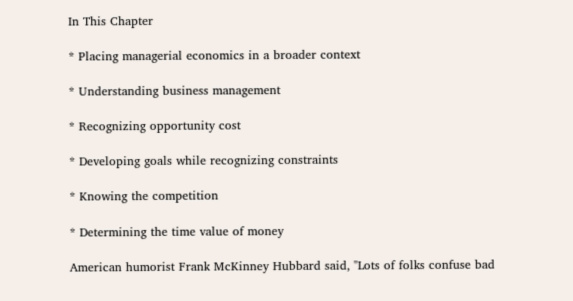In This Chapter

* Placing managerial economics in a broader context

* Understanding business management

* Recognizing opportunity cost

* Developing goals while recognizing constraints

* Knowing the competition

* Determining the time value of money

American humorist Frank McKinney Hubbard said, "Lots of folks confuse bad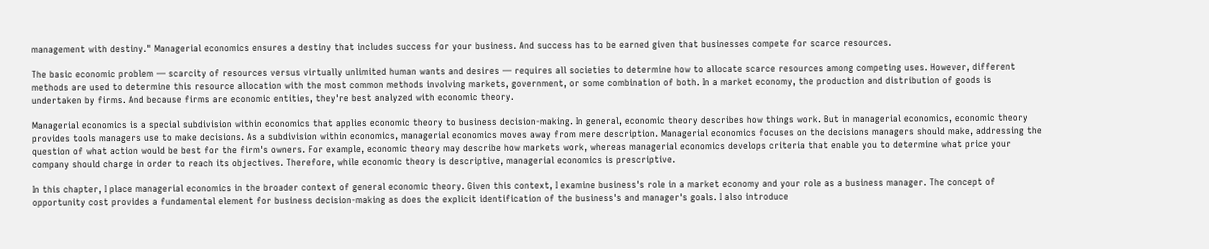management with destiny." Managerial economics ensures a destiny that includes success for your business. And success has to be earned given that businesses compete for scarce resources.

The basic economic problem — scarcity of resources versus virtually unlimited human wants and desires — requires all societies to determine how to allocate scarce resources among competing uses. However, different methods are used to determine this resource allocation with the most common methods involving markets, government, or some combination of both. In a market economy, the production and distribution of goods is undertaken by firms. And because firms are economic entities, they're best analyzed with economic theory.

Managerial economics is a special subdivision within economics that applies economic theory to business decision-making. In general, economic theory describes how things work. But in managerial economics, economic theory provides tools managers use to make decisions. As a subdivision within economics, managerial economics moves away from mere description. Managerial economics focuses on the decisions managers should make, addressing the question of what action would be best for the firm's owners. For example, economic theory may describe how markets work, whereas managerial economics develops criteria that enable you to determine what price your company should charge in order to reach its objectives. Therefore, while economic theory is descriptive, managerial economics is prescriptive.

In this chapter, I place managerial economics in the broader context of general economic theory. Given this context, I examine business's role in a market economy and your role as a business manager. The concept of opportunity cost provides a fundamental element for business decision-making as does the explicit identification of the business's and manager's goals. I also introduce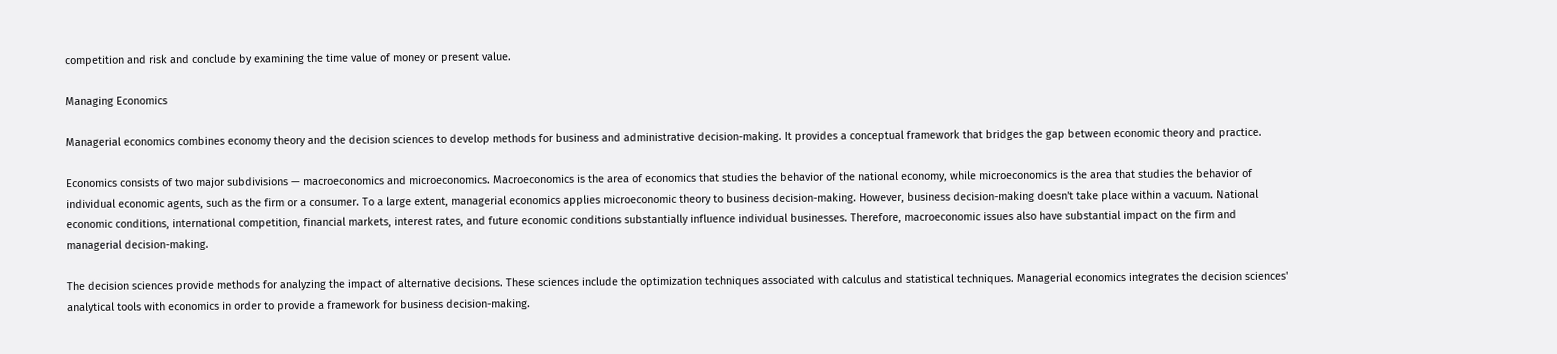competition and risk and conclude by examining the time value of money or present value.

Managing Economics

Managerial economics combines economy theory and the decision sciences to develop methods for business and administrative decision-making. It provides a conceptual framework that bridges the gap between economic theory and practice.

Economics consists of two major subdivisions — macroeconomics and microeconomics. Macroeconomics is the area of economics that studies the behavior of the national economy, while microeconomics is the area that studies the behavior of individual economic agents, such as the firm or a consumer. To a large extent, managerial economics applies microeconomic theory to business decision-making. However, business decision-making doesn't take place within a vacuum. National economic conditions, international competition, financial markets, interest rates, and future economic conditions substantially influence individual businesses. Therefore, macroeconomic issues also have substantial impact on the firm and managerial decision-making.

The decision sciences provide methods for analyzing the impact of alternative decisions. These sciences include the optimization techniques associated with calculus and statistical techniques. Managerial economics integrates the decision sciences' analytical tools with economics in order to provide a framework for business decision-making.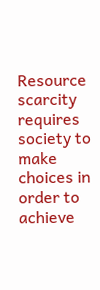Resource scarcity requires society to make choices in order to achieve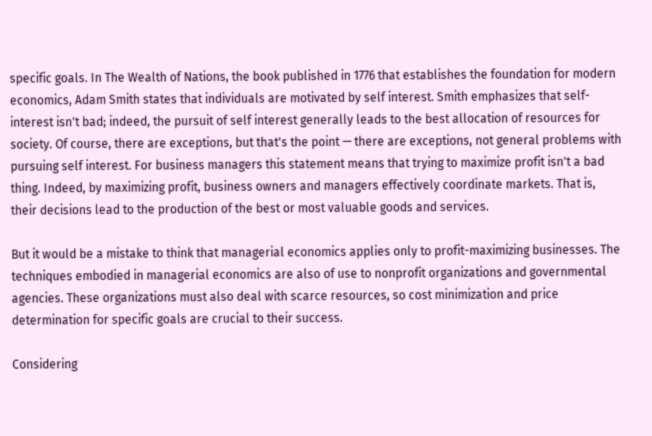specific goals. In The Wealth of Nations, the book published in 1776 that establishes the foundation for modern economics, Adam Smith states that individuals are motivated by self interest. Smith emphasizes that self-interest isn't bad; indeed, the pursuit of self interest generally leads to the best allocation of resources for society. Of course, there are exceptions, but that's the point — there are exceptions, not general problems with pursuing self interest. For business managers this statement means that trying to maximize profit isn't a bad thing. Indeed, by maximizing profit, business owners and managers effectively coordinate markets. That is, their decisions lead to the production of the best or most valuable goods and services.

But it would be a mistake to think that managerial economics applies only to profit-maximizing businesses. The techniques embodied in managerial economics are also of use to nonprofit organizations and governmental agencies. These organizations must also deal with scarce resources, so cost minimization and price determination for specific goals are crucial to their success.

Considering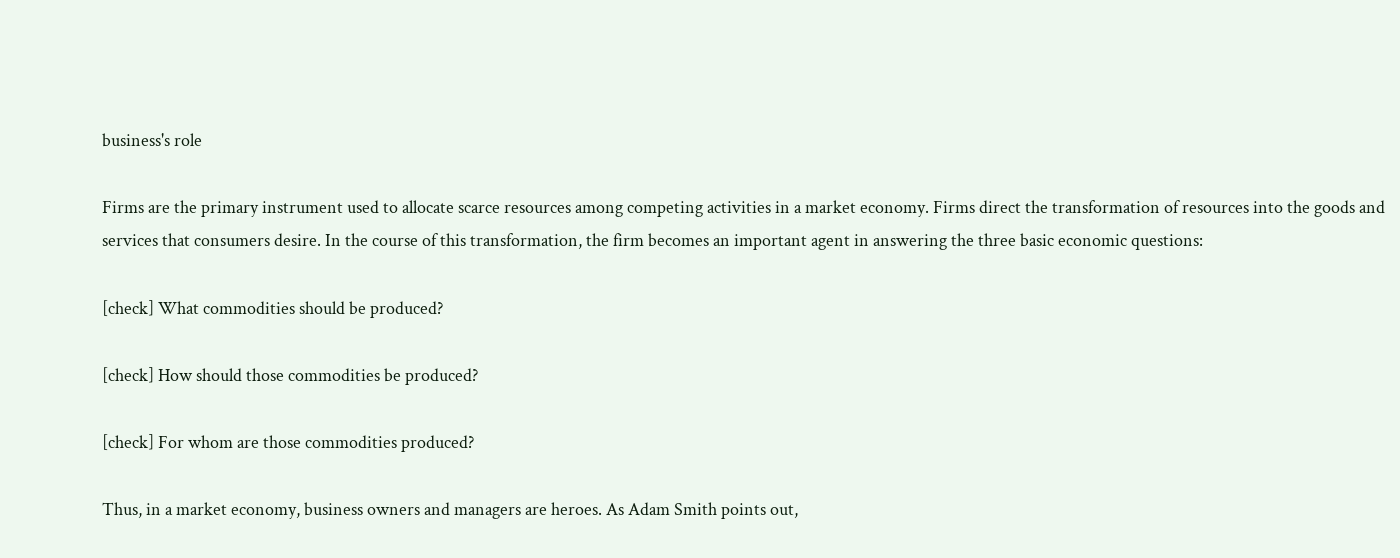business's role

Firms are the primary instrument used to allocate scarce resources among competing activities in a market economy. Firms direct the transformation of resources into the goods and services that consumers desire. In the course of this transformation, the firm becomes an important agent in answering the three basic economic questions:

[check] What commodities should be produced?

[check] How should those commodities be produced?

[check] For whom are those commodities produced?

Thus, in a market economy, business owners and managers are heroes. As Adam Smith points out,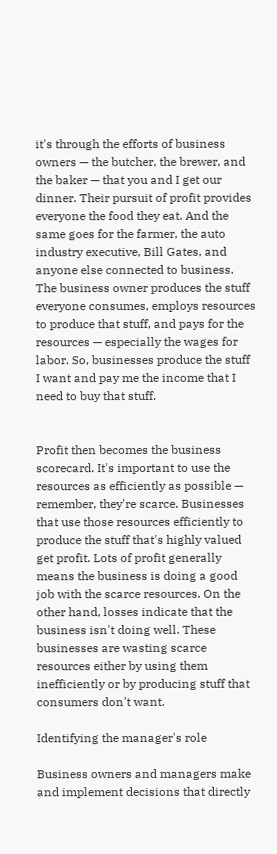it's through the efforts of business owners — the butcher, the brewer, and the baker — that you and I get our dinner. Their pursuit of profit provides everyone the food they eat. And the same goes for the farmer, the auto industry executive, Bill Gates, and anyone else connected to business. The business owner produces the stuff everyone consumes, employs resources to produce that stuff, and pays for the resources — especially the wages for labor. So, businesses produce the stuff I want and pay me the income that I need to buy that stuff.


Profit then becomes the business scorecard. It's important to use the resources as efficiently as possible — remember, they're scarce. Businesses that use those resources efficiently to produce the stuff that's highly valued get profit. Lots of profit generally means the business is doing a good job with the scarce resources. On the other hand, losses indicate that the business isn't doing well. These businesses are wasting scarce resources either by using them inefficiently or by producing stuff that consumers don't want.

Identifying the manager's role

Business owners and managers make and implement decisions that directly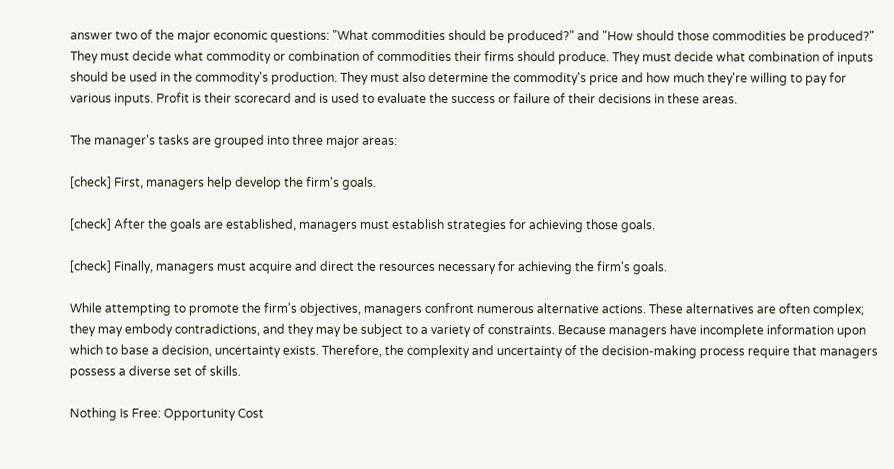answer two of the major economic questions: "What commodities should be produced?" and "How should those commodities be produced?" They must decide what commodity or combination of commodities their firms should produce. They must decide what combination of inputs should be used in the commodity's production. They must also determine the commodity's price and how much they're willing to pay for various inputs. Profit is their scorecard and is used to evaluate the success or failure of their decisions in these areas.

The manager's tasks are grouped into three major areas:

[check] First, managers help develop the firm's goals.

[check] After the goals are established, managers must establish strategies for achieving those goals.

[check] Finally, managers must acquire and direct the resources necessary for achieving the firm's goals.

While attempting to promote the firm's objectives, managers confront numerous alternative actions. These alternatives are often complex; they may embody contradictions, and they may be subject to a variety of constraints. Because managers have incomplete information upon which to base a decision, uncertainty exists. Therefore, the complexity and uncertainty of the decision-making process require that managers possess a diverse set of skills.

Nothing Is Free: Opportunity Cost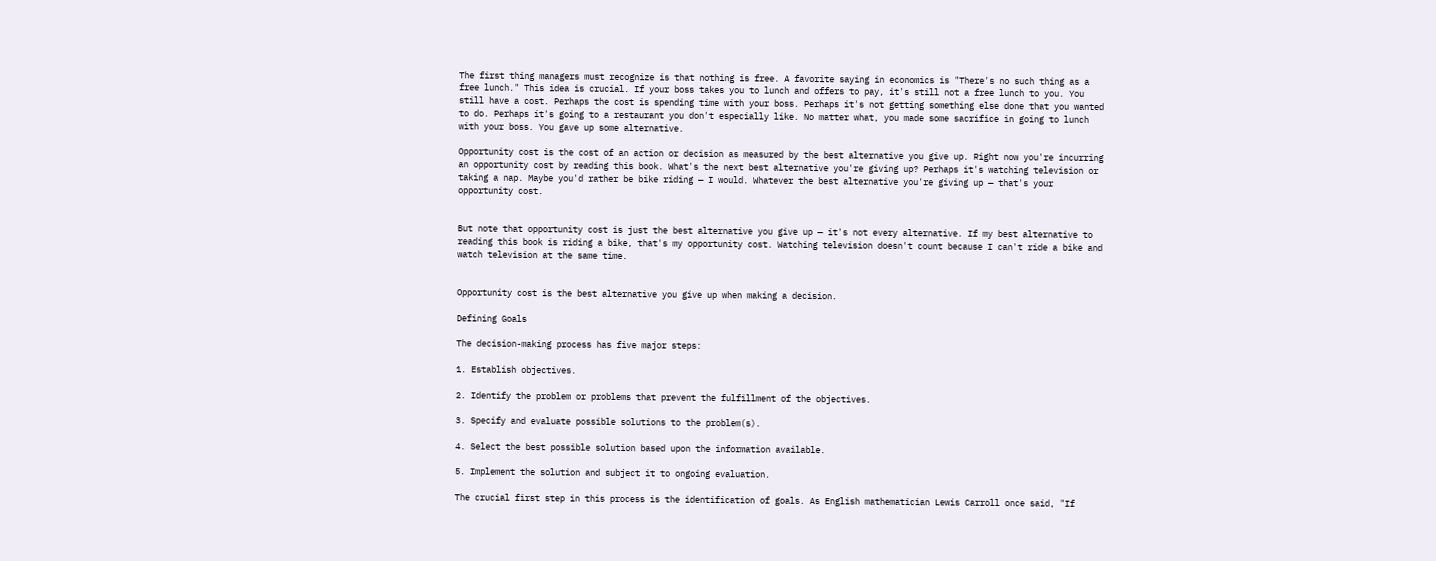The first thing managers must recognize is that nothing is free. A favorite saying in economics is "There's no such thing as a free lunch." This idea is crucial. If your boss takes you to lunch and offers to pay, it's still not a free lunch to you. You still have a cost. Perhaps the cost is spending time with your boss. Perhaps it's not getting something else done that you wanted to do. Perhaps it's going to a restaurant you don't especially like. No matter what, you made some sacrifice in going to lunch with your boss. You gave up some alternative.

Opportunity cost is the cost of an action or decision as measured by the best alternative you give up. Right now you're incurring an opportunity cost by reading this book. What's the next best alternative you're giving up? Perhaps it's watching television or taking a nap. Maybe you'd rather be bike riding — I would. Whatever the best alternative you're giving up — that's your opportunity cost.


But note that opportunity cost is just the best alternative you give up — it's not every alternative. If my best alternative to reading this book is riding a bike, that's my opportunity cost. Watching television doesn't count because I can't ride a bike and watch television at the same time.


Opportunity cost is the best alternative you give up when making a decision.

Defining Goals

The decision-making process has five major steps:

1. Establish objectives.

2. Identify the problem or problems that prevent the fulfillment of the objectives.

3. Specify and evaluate possible solutions to the problem(s).

4. Select the best possible solution based upon the information available.

5. Implement the solution and subject it to ongoing evaluation.

The crucial first step in this process is the identification of goals. As English mathematician Lewis Carroll once said, "If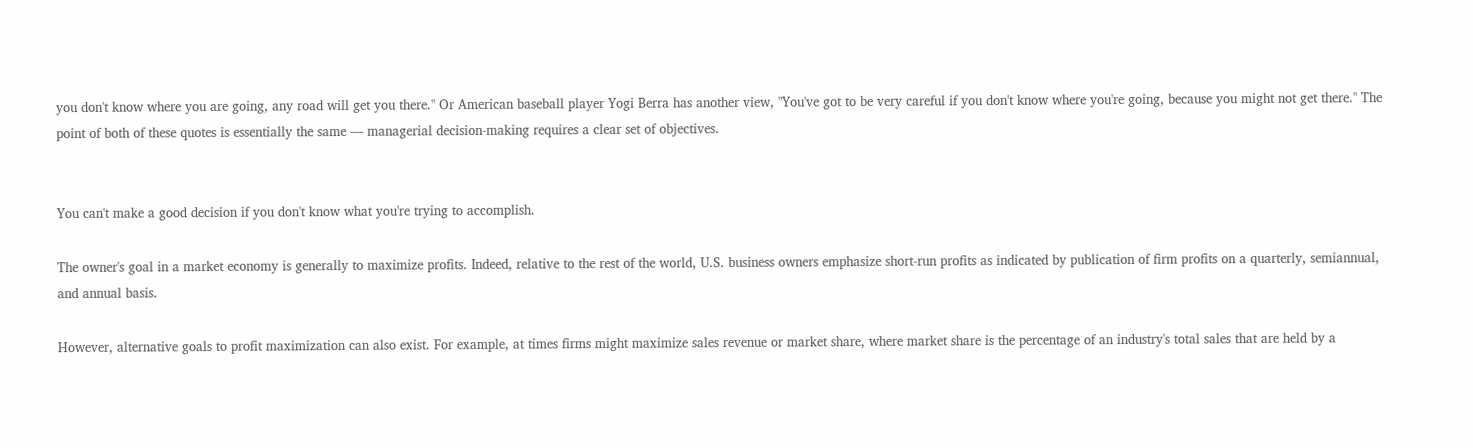you don't know where you are going, any road will get you there." Or American baseball player Yogi Berra has another view, "You've got to be very careful if you don't know where you're going, because you might not get there." The point of both of these quotes is essentially the same — managerial decision-making requires a clear set of objectives.


You can't make a good decision if you don't know what you're trying to accomplish.

The owner's goal in a market economy is generally to maximize profits. Indeed, relative to the rest of the world, U.S. business owners emphasize short-run profits as indicated by publication of firm profits on a quarterly, semiannual, and annual basis.

However, alternative goals to profit maximization can also exist. For example, at times firms might maximize sales revenue or market share, where market share is the percentage of an industry's total sales that are held by a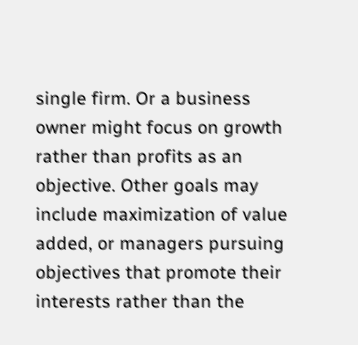single firm. Or a business owner might focus on growth rather than profits as an objective. Other goals may include maximization of value added, or managers pursuing objectives that promote their interests rather than the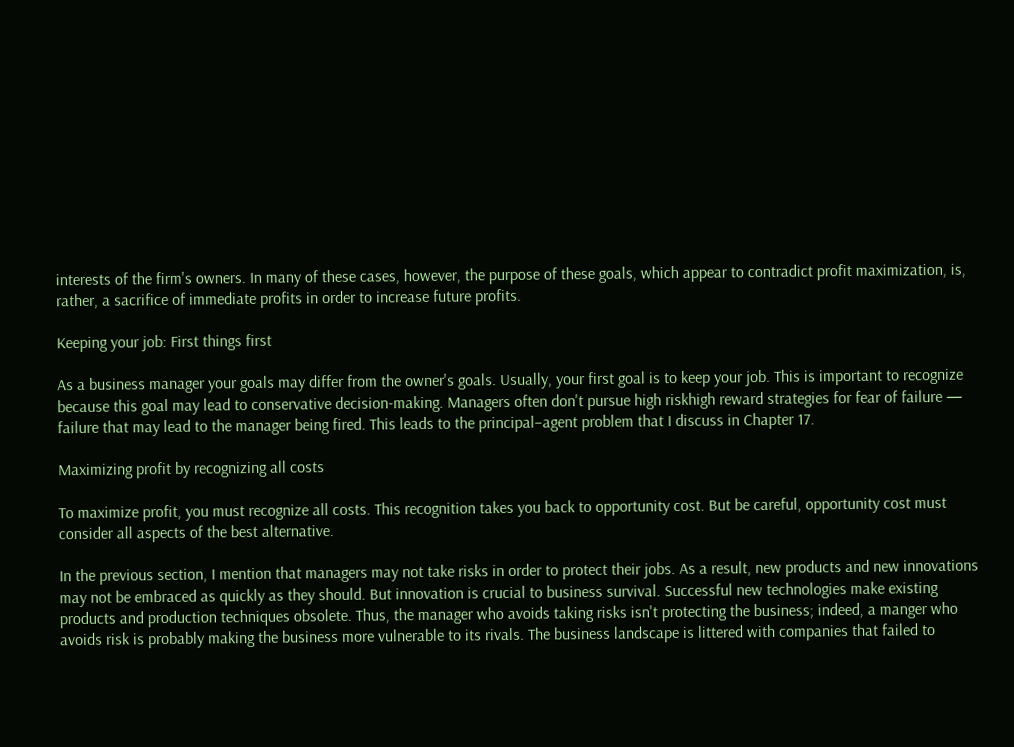interests of the firm's owners. In many of these cases, however, the purpose of these goals, which appear to contradict profit maximization, is, rather, a sacrifice of immediate profits in order to increase future profits.

Keeping your job: First things first

As a business manager your goals may differ from the owner's goals. Usually, your first goal is to keep your job. This is important to recognize because this goal may lead to conservative decision-making. Managers often don't pursue high riskhigh reward strategies for fear of failure — failure that may lead to the manager being fired. This leads to the principal–agent problem that I discuss in Chapter 17.

Maximizing profit by recognizing all costs

To maximize profit, you must recognize all costs. This recognition takes you back to opportunity cost. But be careful, opportunity cost must consider all aspects of the best alternative.

In the previous section, I mention that managers may not take risks in order to protect their jobs. As a result, new products and new innovations may not be embraced as quickly as they should. But innovation is crucial to business survival. Successful new technologies make existing products and production techniques obsolete. Thus, the manager who avoids taking risks isn't protecting the business; indeed, a manger who avoids risk is probably making the business more vulnerable to its rivals. The business landscape is littered with companies that failed to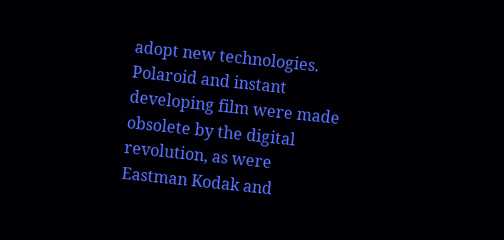adopt new technologies. Polaroid and instant developing film were made obsolete by the digital revolution, as were Eastman Kodak and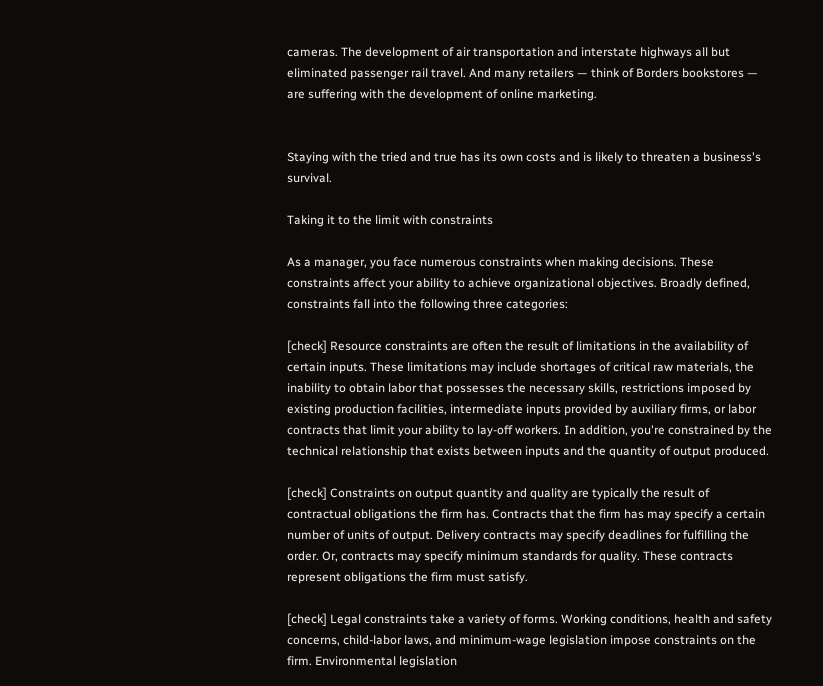cameras. The development of air transportation and interstate highways all but eliminated passenger rail travel. And many retailers — think of Borders bookstores — are suffering with the development of online marketing.


Staying with the tried and true has its own costs and is likely to threaten a business's survival.

Taking it to the limit with constraints

As a manager, you face numerous constraints when making decisions. These constraints affect your ability to achieve organizational objectives. Broadly defined, constraints fall into the following three categories:

[check] Resource constraints are often the result of limitations in the availability of certain inputs. These limitations may include shortages of critical raw materials, the inability to obtain labor that possesses the necessary skills, restrictions imposed by existing production facilities, intermediate inputs provided by auxiliary firms, or labor contracts that limit your ability to lay-off workers. In addition, you're constrained by the technical relationship that exists between inputs and the quantity of output produced.

[check] Constraints on output quantity and quality are typically the result of contractual obligations the firm has. Contracts that the firm has may specify a certain number of units of output. Delivery contracts may specify deadlines for fulfilling the order. Or, contracts may specify minimum standards for quality. These contracts represent obligations the firm must satisfy.

[check] Legal constraints take a variety of forms. Working conditions, health and safety concerns, child-labor laws, and minimum-wage legislation impose constraints on the firm. Environmental legislation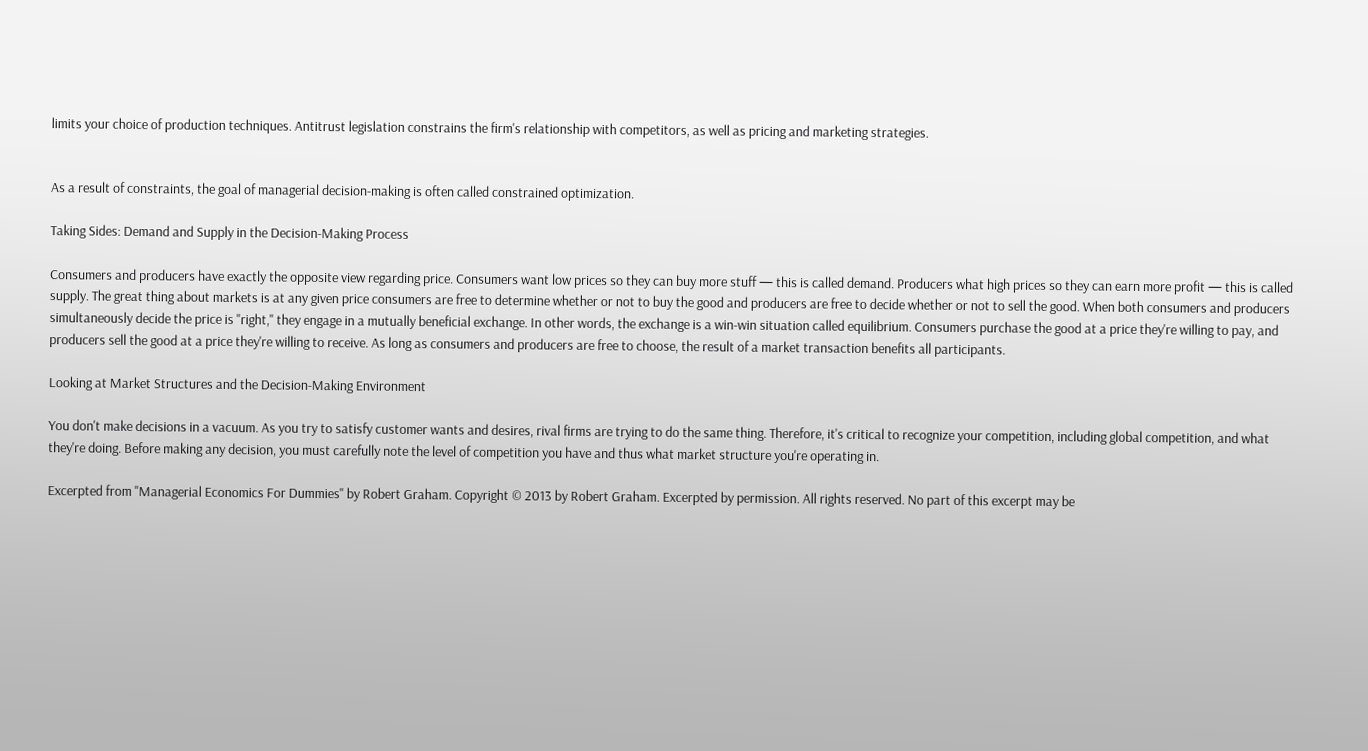limits your choice of production techniques. Antitrust legislation constrains the firm's relationship with competitors, as well as pricing and marketing strategies.


As a result of constraints, the goal of managerial decision-making is often called constrained optimization.

Taking Sides: Demand and Supply in the Decision-Making Process

Consumers and producers have exactly the opposite view regarding price. Consumers want low prices so they can buy more stuff — this is called demand. Producers what high prices so they can earn more profit — this is called supply. The great thing about markets is at any given price consumers are free to determine whether or not to buy the good and producers are free to decide whether or not to sell the good. When both consumers and producers simultaneously decide the price is "right," they engage in a mutually beneficial exchange. In other words, the exchange is a win-win situation called equilibrium. Consumers purchase the good at a price they're willing to pay, and producers sell the good at a price they're willing to receive. As long as consumers and producers are free to choose, the result of a market transaction benefits all participants.

Looking at Market Structures and the Decision-Making Environment

You don't make decisions in a vacuum. As you try to satisfy customer wants and desires, rival firms are trying to do the same thing. Therefore, it's critical to recognize your competition, including global competition, and what they're doing. Before making any decision, you must carefully note the level of competition you have and thus what market structure you're operating in.

Excerpted from "Managerial Economics For Dummies" by Robert Graham. Copyright © 2013 by Robert Graham. Excerpted by permission. All rights reserved. No part of this excerpt may be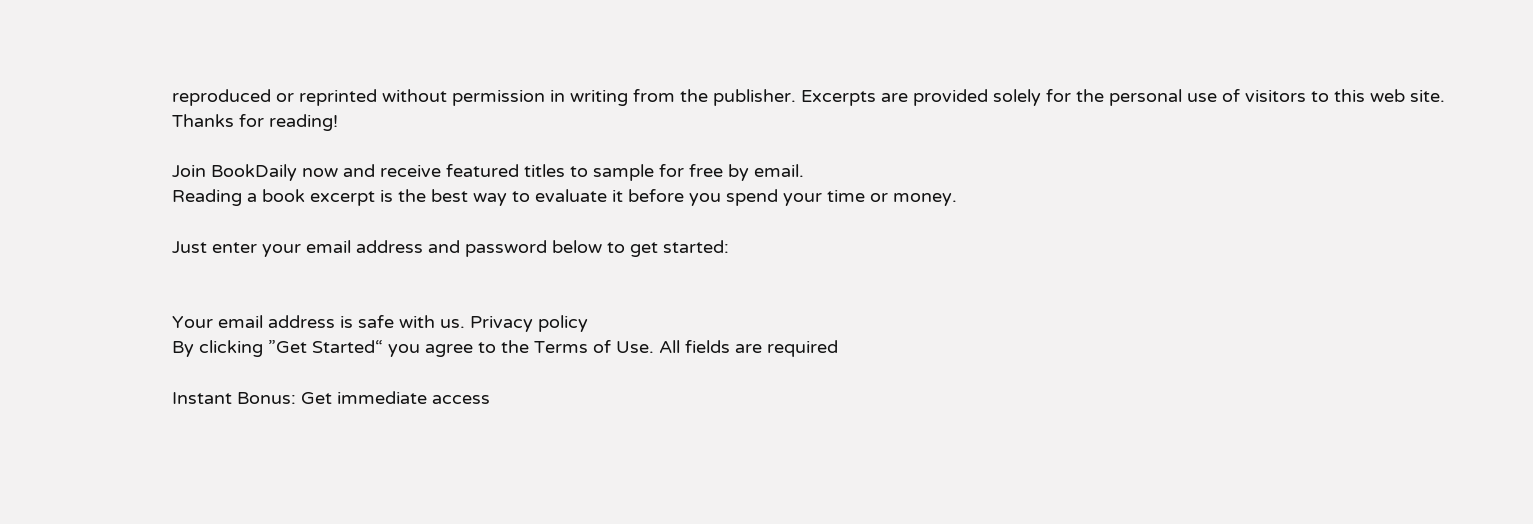reproduced or reprinted without permission in writing from the publisher. Excerpts are provided solely for the personal use of visitors to this web site.
Thanks for reading!

Join BookDaily now and receive featured titles to sample for free by email.
Reading a book excerpt is the best way to evaluate it before you spend your time or money.

Just enter your email address and password below to get started:


Your email address is safe with us. Privacy policy
By clicking ”Get Started“ you agree to the Terms of Use. All fields are required

Instant Bonus: Get immediate access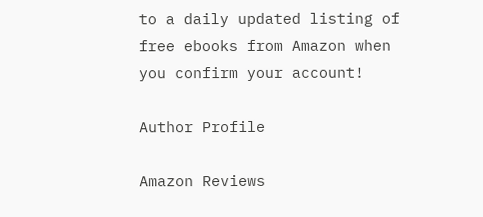to a daily updated listing of free ebooks from Amazon when you confirm your account!

Author Profile

Amazon Reviews